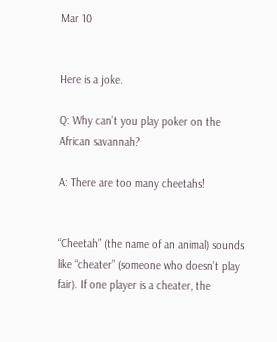Mar 10


Here is a joke.

Q: Why can’t you play poker on the African savannah?

A: There are too many cheetahs!


“Cheetah” (the name of an animal) sounds like “cheater” (someone who doesn’t play fair). If one player is a cheater, the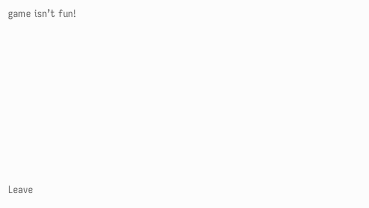game isn’t fun!







Leave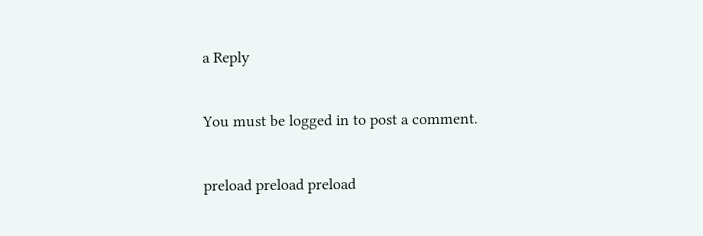a Reply

You must be logged in to post a comment.

preload preload preload